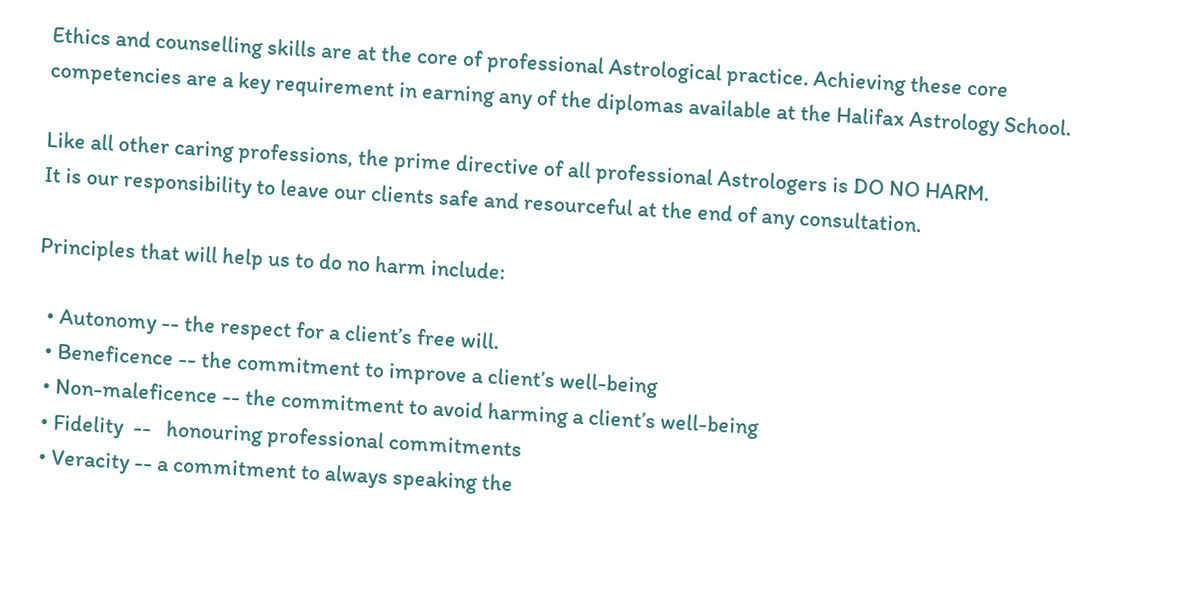Ethics and counselling skills are at the core of professional Astrological practice. Achieving these core competencies are a key requirement in earning any of the diplomas available at the Halifax Astrology School.

Like all other caring professions, the prime directive of all professional Astrologers is DO NO HARM.
It is our responsibility to leave our clients safe and resourceful at the end of any consultation.

Principles that will help us to do no harm include:

  • Autonomy -- the respect for a client’s free will.
  • Beneficence -- the commitment to improve a client’s well-being
  • Non-maleficence -- the commitment to avoid harming a client’s well-being
  • Fidelity  --   honouring professional commitments
  • Veracity -- a commitment to always speaking the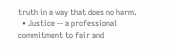truth in a way that does no harm.
  • Justice -- a professional commitment to fair and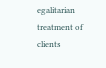egalitarian treatment of clients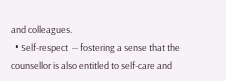and colleagues.
  • Self-respect  -- fostering a sense that the counsellor is also entitled to self-care and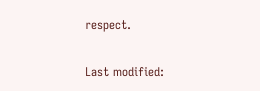respect.

Last modified: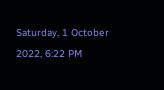Saturday, 1 October 2022, 6:22 PM